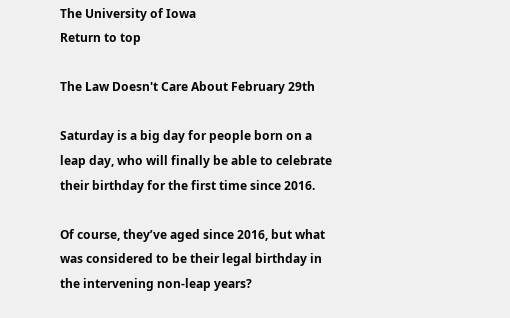The University of Iowa
Return to top

The Law Doesn't Care About February 29th

Saturday is a big day for people born on a leap day, who will finally be able to celebrate their birthday for the first time since 2016.

Of course, they’ve aged since 2016, but what was considered to be their legal birthday in the intervening non-leap years?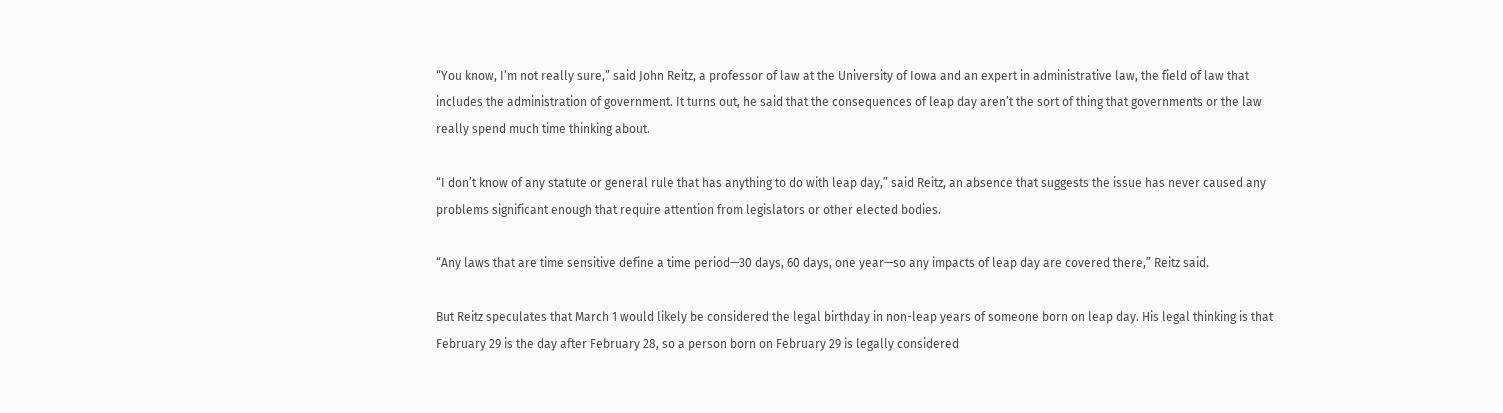“You know, I’m not really sure,” said John Reitz, a professor of law at the University of Iowa and an expert in administrative law, the field of law that includes the administration of government. It turns out, he said that the consequences of leap day aren’t the sort of thing that governments or the law really spend much time thinking about.

“I don’t know of any statute or general rule that has anything to do with leap day,” said Reitz, an absence that suggests the issue has never caused any problems significant enough that require attention from legislators or other elected bodies.

“Any laws that are time sensitive define a time period—30 days, 60 days, one year—so any impacts of leap day are covered there,” Reitz said.

But Reitz speculates that March 1 would likely be considered the legal birthday in non-leap years of someone born on leap day. His legal thinking is that February 29 is the day after February 28, so a person born on February 29 is legally considered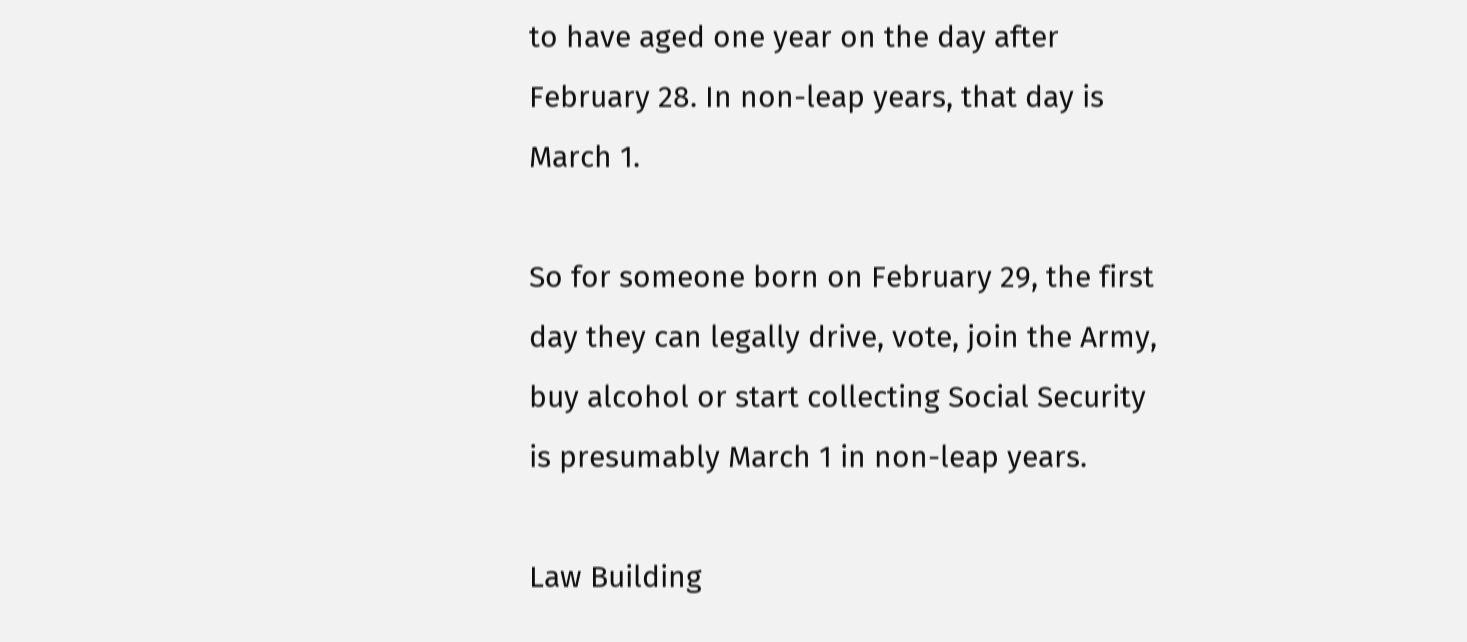to have aged one year on the day after February 28. In non-leap years, that day is March 1.

So for someone born on February 29, the first day they can legally drive, vote, join the Army, buy alcohol or start collecting Social Security is presumably March 1 in non-leap years.

Law Building